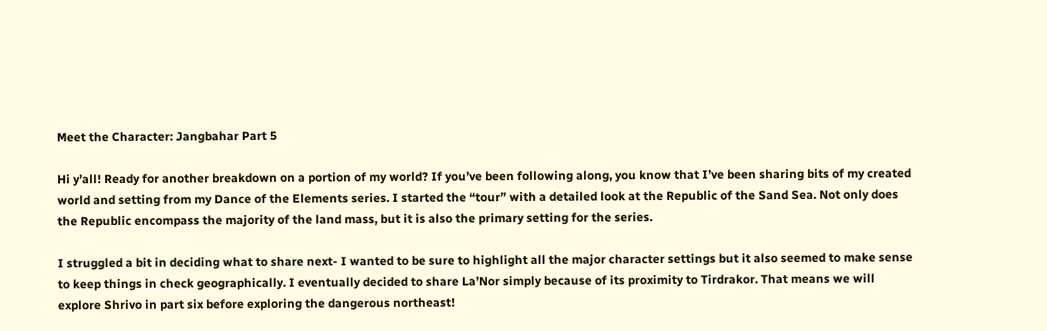Meet the Character: Jangbahar Part 5

Hi y’all! Ready for another breakdown on a portion of my world? If you’ve been following along, you know that I’ve been sharing bits of my created world and setting from my Dance of the Elements series. I started the “tour” with a detailed look at the Republic of the Sand Sea. Not only does the Republic encompass the majority of the land mass, but it is also the primary setting for the series.

I struggled a bit in deciding what to share next- I wanted to be sure to highlight all the major character settings but it also seemed to make sense to keep things in check geographically. I eventually decided to share La’Nor simply because of its proximity to Tirdrakor. That means we will explore Shrivo in part six before exploring the dangerous northeast!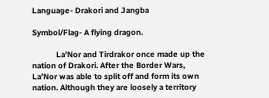Language- Drakori and Jangba

Symbol/Flag- A flying dragon.

            La’Nor and Tirdrakor once made up the nation of Drakori. After the Border Wars, La’Nor was able to split off and form its own nation. Although they are loosely a territory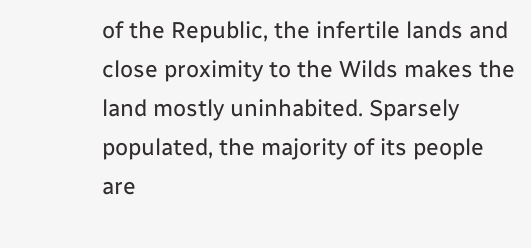of the Republic, the infertile lands and close proximity to the Wilds makes the land mostly uninhabited. Sparsely populated, the majority of its people are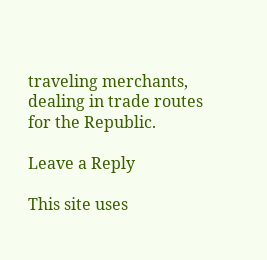traveling merchants, dealing in trade routes for the Republic.

Leave a Reply

This site uses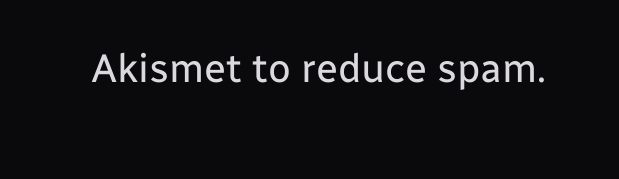Akismet to reduce spam.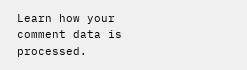Learn how your comment data is processed.